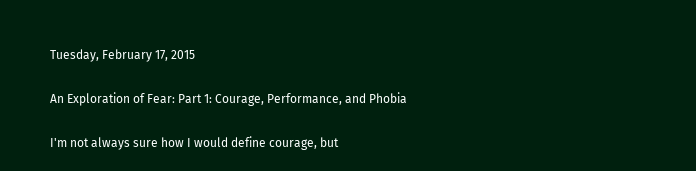Tuesday, February 17, 2015

An Exploration of Fear: Part 1: Courage, Performance, and Phobia

I'm not always sure how I would define courage, but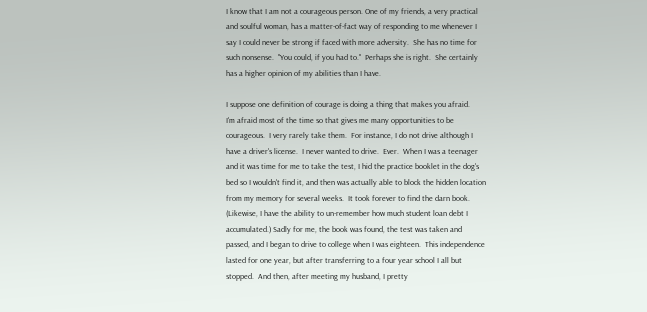I know that I am not a courageous person. One of my friends, a very practical and soulful woman, has a matter-of-fact way of responding to me whenever I say I could never be strong if faced with more adversity.  She has no time for such nonsense.  "You could, if you had to."  Perhaps she is right.  She certainly has a higher opinion of my abilities than I have.

I suppose one definition of courage is doing a thing that makes you afraid.    I'm afraid most of the time so that gives me many opportunities to be courageous.  I very rarely take them.  For instance, I do not drive although I have a driver's license.  I never wanted to drive.  Ever.  When I was a teenager and it was time for me to take the test, I hid the practice booklet in the dog's bed so I wouldn't find it, and then was actually able to block the hidden location from my memory for several weeks.  It took forever to find the darn book.  (Likewise, I have the ability to un-remember how much student loan debt I accumulated.) Sadly for me, the book was found, the test was taken and passed, and I began to drive to college when I was eighteen.  This independence lasted for one year, but after transferring to a four year school I all but stopped.  And then, after meeting my husband, I pretty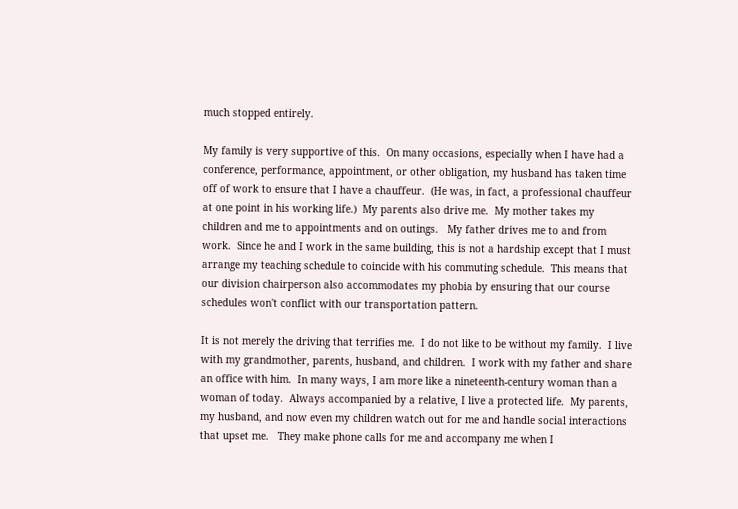much stopped entirely.

My family is very supportive of this.  On many occasions, especially when I have had a conference, performance, appointment, or other obligation, my husband has taken time off of work to ensure that I have a chauffeur.  (He was, in fact, a professional chauffeur at one point in his working life.)  My parents also drive me.  My mother takes my children and me to appointments and on outings.   My father drives me to and from work.  Since he and I work in the same building, this is not a hardship except that I must arrange my teaching schedule to coincide with his commuting schedule.  This means that our division chairperson also accommodates my phobia by ensuring that our course schedules won't conflict with our transportation pattern.

It is not merely the driving that terrifies me.  I do not like to be without my family.  I live with my grandmother, parents, husband, and children.  I work with my father and share an office with him.  In many ways, I am more like a nineteenth-century woman than a woman of today.  Always accompanied by a relative, I live a protected life.  My parents, my husband, and now even my children watch out for me and handle social interactions that upset me.   They make phone calls for me and accompany me when I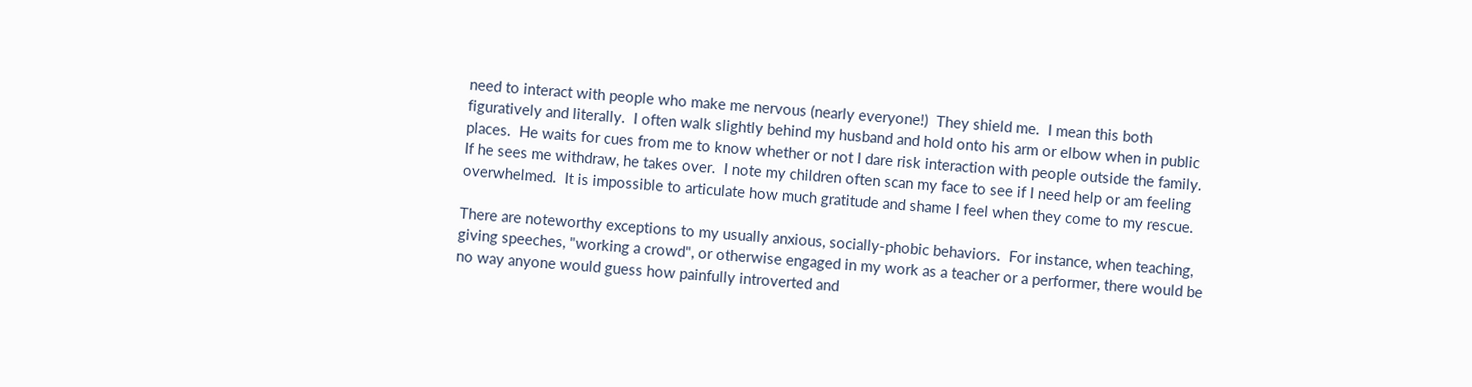need to interact with people who make me nervous (nearly everyone!)  They shield me.  I mean this both figuratively and literally.  I often walk slightly behind my husband and hold onto his arm or elbow when in public places.  He waits for cues from me to know whether or not I dare risk interaction with people outside the family.  If he sees me withdraw, he takes over.  I note my children often scan my face to see if I need help or am feeling overwhelmed.  It is impossible to articulate how much gratitude and shame I feel when they come to my rescue.

There are noteworthy exceptions to my usually anxious, socially-phobic behaviors.  For instance, when teaching, giving speeches, "working a crowd", or otherwise engaged in my work as a teacher or a performer, there would be no way anyone would guess how painfully introverted and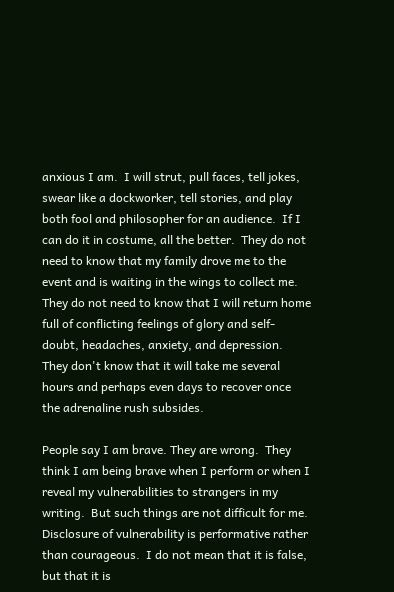anxious I am.  I will strut, pull faces, tell jokes, swear like a dockworker, tell stories, and play both fool and philosopher for an audience.  If I can do it in costume, all the better.  They do not need to know that my family drove me to the event and is waiting in the wings to collect me.  They do not need to know that I will return home full of conflicting feelings of glory and self-doubt, headaches, anxiety, and depression.  They don't know that it will take me several hours and perhaps even days to recover once the adrenaline rush subsides.

People say I am brave. They are wrong.  They think I am being brave when I perform or when I reveal my vulnerabilities to strangers in my writing.  But such things are not difficult for me.  Disclosure of vulnerability is performative rather than courageous.  I do not mean that it is false, but that it is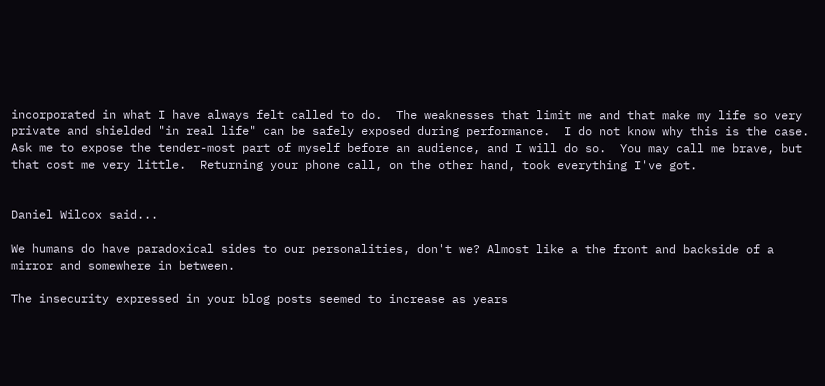incorporated in what I have always felt called to do.  The weaknesses that limit me and that make my life so very private and shielded "in real life" can be safely exposed during performance.  I do not know why this is the case.  Ask me to expose the tender-most part of myself before an audience, and I will do so.  You may call me brave, but that cost me very little.  Returning your phone call, on the other hand, took everything I've got.


Daniel Wilcox said...

We humans do have paradoxical sides to our personalities, don't we? Almost like a the front and backside of a mirror and somewhere in between.

The insecurity expressed in your blog posts seemed to increase as years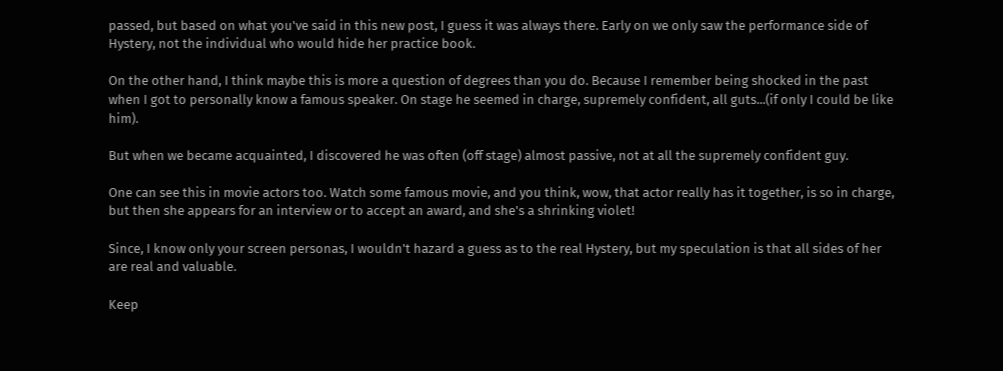passed, but based on what you've said in this new post, I guess it was always there. Early on we only saw the performance side of Hystery, not the individual who would hide her practice book.

On the other hand, I think maybe this is more a question of degrees than you do. Because I remember being shocked in the past when I got to personally know a famous speaker. On stage he seemed in charge, supremely confident, all guts...(if only I could be like him).

But when we became acquainted, I discovered he was often (off stage) almost passive, not at all the supremely confident guy.

One can see this in movie actors too. Watch some famous movie, and you think, wow, that actor really has it together, is so in charge, but then she appears for an interview or to accept an award, and she's a shrinking violet!

Since, I know only your screen personas, I wouldn't hazard a guess as to the real Hystery, but my speculation is that all sides of her are real and valuable.

Keep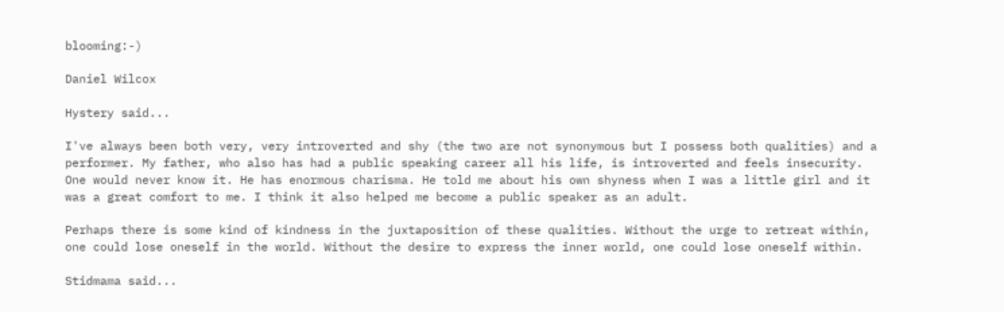blooming:-)

Daniel Wilcox

Hystery said...

I've always been both very, very introverted and shy (the two are not synonymous but I possess both qualities) and a performer. My father, who also has had a public speaking career all his life, is introverted and feels insecurity. One would never know it. He has enormous charisma. He told me about his own shyness when I was a little girl and it was a great comfort to me. I think it also helped me become a public speaker as an adult.

Perhaps there is some kind of kindness in the juxtaposition of these qualities. Without the urge to retreat within, one could lose oneself in the world. Without the desire to express the inner world, one could lose oneself within.

Stidmama said...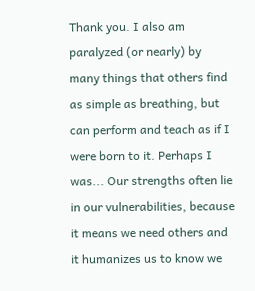Thank you. I also am paralyzed (or nearly) by many things that others find as simple as breathing, but can perform and teach as if I were born to it. Perhaps I was... Our strengths often lie in our vulnerabilities, because it means we need others and it humanizes us to know we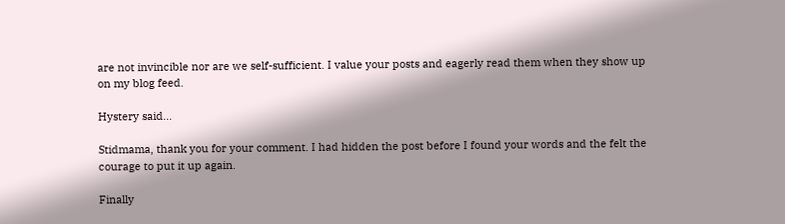are not invincible nor are we self-sufficient. I value your posts and eagerly read them when they show up on my blog feed.

Hystery said...

Stidmama, thank you for your comment. I had hidden the post before I found your words and the felt the courage to put it up again.

Finally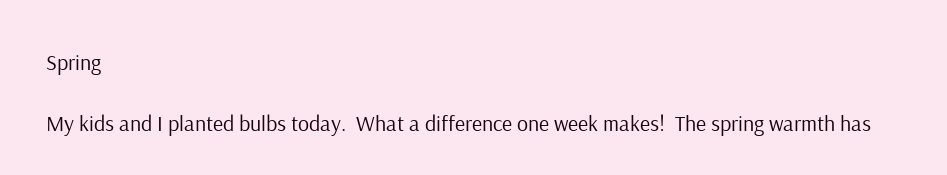Spring

My kids and I planted bulbs today.  What a difference one week makes!  The spring warmth has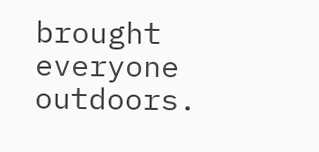brought everyone outdoors.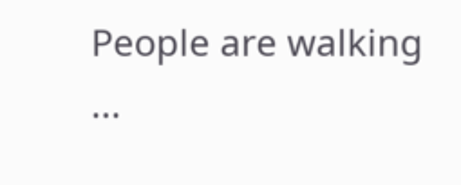People are walking ...